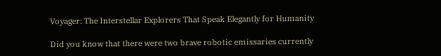Voyager: The Interstellar Explorers That Speak Elegantly for Humanity

Did you know that there were two brave robotic emissaries currently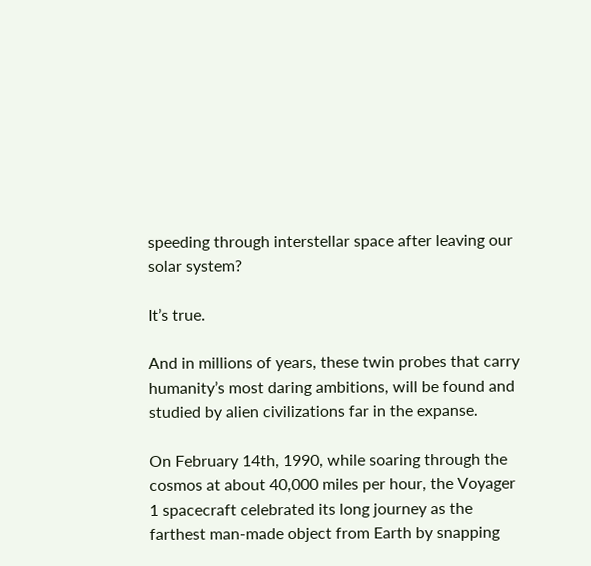speeding through interstellar space after leaving our solar system?

It’s true.

And in millions of years, these twin probes that carry humanity’s most daring ambitions, will be found and studied by alien civilizations far in the expanse.

On February 14th, 1990, while soaring through the cosmos at about 40,000 miles per hour, the Voyager 1 spacecraft celebrated its long journey as the farthest man-made object from Earth by snapping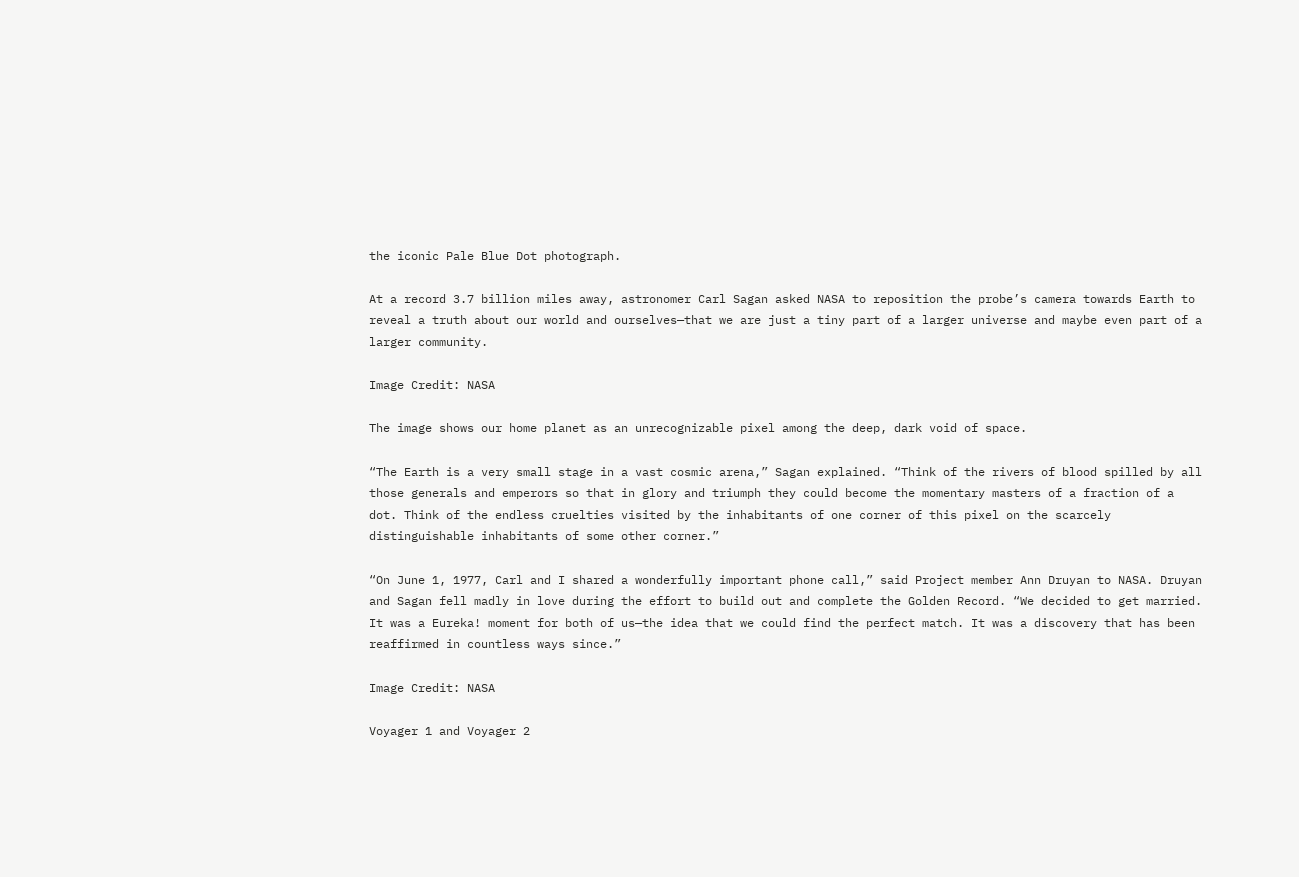the iconic Pale Blue Dot photograph.

At a record 3.7 billion miles away, astronomer Carl Sagan asked NASA to reposition the probe’s camera towards Earth to reveal a truth about our world and ourselves—that we are just a tiny part of a larger universe and maybe even part of a larger community.

Image Credit: NASA

The image shows our home planet as an unrecognizable pixel among the deep, dark void of space.

“The Earth is a very small stage in a vast cosmic arena,” Sagan explained. “Think of the rivers of blood spilled by all those generals and emperors so that in glory and triumph they could become the momentary masters of a fraction of a dot. Think of the endless cruelties visited by the inhabitants of one corner of this pixel on the scarcely distinguishable inhabitants of some other corner.”

“On June 1, 1977, Carl and I shared a wonderfully important phone call,” said Project member Ann Druyan to NASA. Druyan and Sagan fell madly in love during the effort to build out and complete the Golden Record. “We decided to get married. It was a Eureka! moment for both of us—the idea that we could find the perfect match. It was a discovery that has been reaffirmed in countless ways since.”

Image Credit: NASA

Voyager 1 and Voyager 2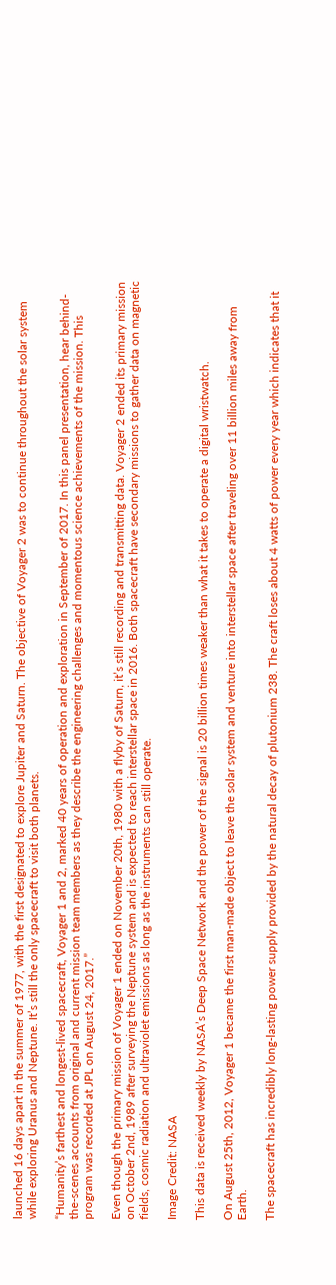launched 16 days apart in the summer of 1977, with the first designated to explore Jupiter and Saturn. The objective of Voyager 2 was to continue throughout the solar system while exploring Uranus and Neptune. It’s still the only spacecraft to visit both planets.

“Humanity’s farthest and longest-lived spacecraft, Voyager 1 and 2, marked 40 years of operation and exploration in September of 2017. In this panel presentation, hear behind-the-scenes accounts from original and current mission team members as they describe the engineering challenges and momentous science achievements of the mission. This program was recorded at JPL on August 24, 2017.”

Even though the primary mission of Voyager 1 ended on November 20th, 1980 with a flyby of Saturn, it’s still recording and transmitting data. Voyager 2 ended its primary mission on October 2nd, 1989 after surveying the Neptune system and is expected to reach interstellar space in 2016. Both spacecraft have secondary missions to gather data on magnetic fields, cosmic radiation and ultraviolet emissions as long as the instruments can still operate.

Image Credit: NASA

This data is received weekly by NASA’s Deep Space Network and the power of the signal is 20 billion times weaker than what it takes to operate a digital wristwatch.

On August 25th, 2012, Voyager 1 became the first man-made object to leave the solar system and venture into interstellar space after traveling over 11 billion miles away from Earth.

The spacecraft has incredibly long-lasting power supply provided by the natural decay of plutonium 238. The craft loses about 4 watts of power every year which indicates that it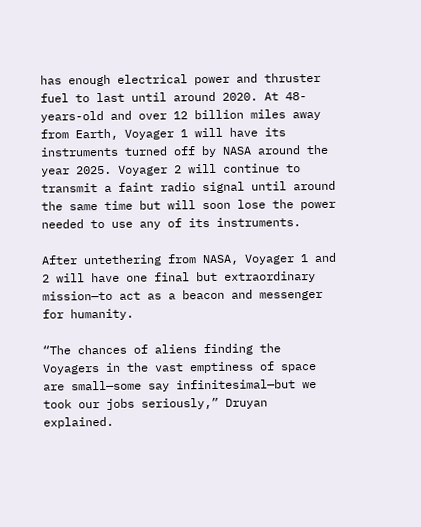has enough electrical power and thruster fuel to last until around 2020. At 48-years-old and over 12 billion miles away from Earth, Voyager 1 will have its instruments turned off by NASA around the year 2025. Voyager 2 will continue to transmit a faint radio signal until around the same time but will soon lose the power needed to use any of its instruments.

After untethering from NASA, Voyager 1 and 2 will have one final but extraordinary mission—to act as a beacon and messenger for humanity.

“The chances of aliens finding the Voyagers in the vast emptiness of space are small—some say infinitesimal—but we took our jobs seriously,” Druyan explained.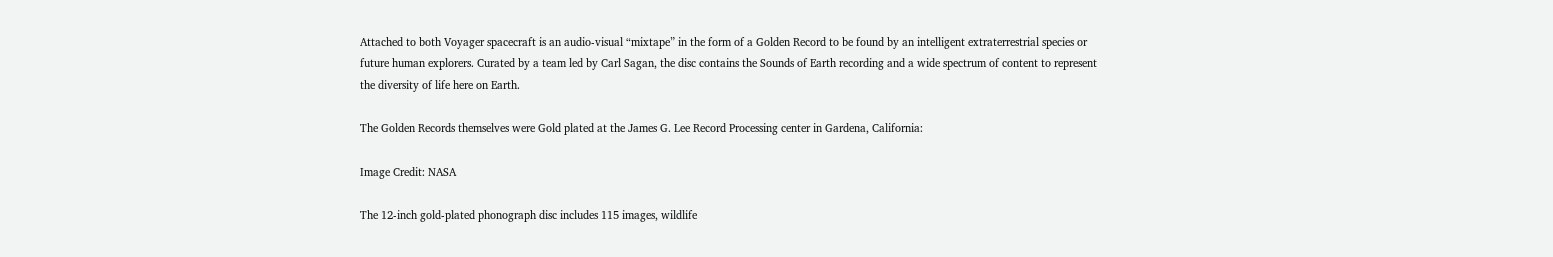Attached to both Voyager spacecraft is an audio-visual “mixtape” in the form of a Golden Record to be found by an intelligent extraterrestrial species or future human explorers. Curated by a team led by Carl Sagan, the disc contains the Sounds of Earth recording and a wide spectrum of content to represent the diversity of life here on Earth.

The Golden Records themselves were Gold plated at the James G. Lee Record Processing center in Gardena, California:

Image Credit: NASA

The 12-inch gold-plated phonograph disc includes 115 images, wildlife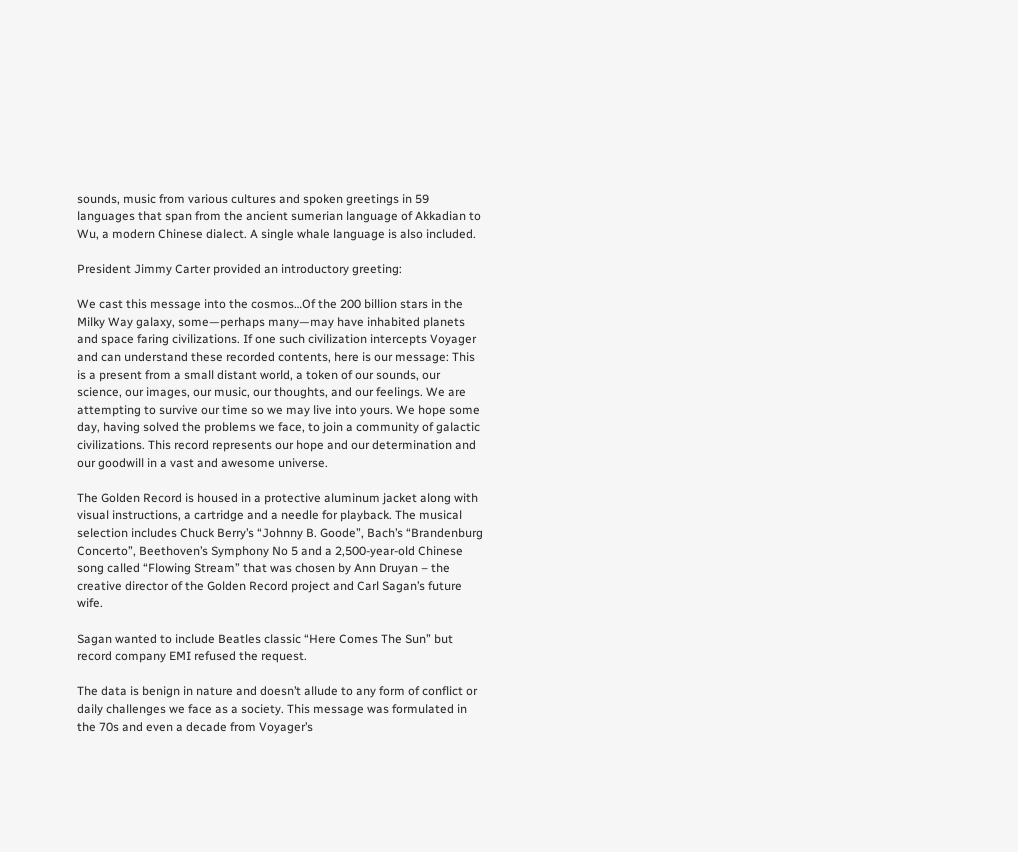sounds, music from various cultures and spoken greetings in 59 languages that span from the ancient sumerian language of Akkadian to Wu, a modern Chinese dialect. A single whale language is also included.

President Jimmy Carter provided an introductory greeting:

We cast this message into the cosmos…Of the 200 billion stars in the Milky Way galaxy, some—perhaps many—may have inhabited planets and space faring civilizations. If one such civilization intercepts Voyager and can understand these recorded contents, here is our message: This is a present from a small distant world, a token of our sounds, our science, our images, our music, our thoughts, and our feelings. We are attempting to survive our time so we may live into yours. We hope some day, having solved the problems we face, to join a community of galactic civilizations. This record represents our hope and our determination and our goodwill in a vast and awesome universe.

The Golden Record is housed in a protective aluminum jacket along with visual instructions, a cartridge and a needle for playback. The musical selection includes Chuck Berry’s “Johnny B. Goode”, Bach’s “Brandenburg Concerto”, Beethoven’s Symphony No 5 and a 2,500-year-old Chinese song called “Flowing Stream” that was chosen by Ann Druyan – the creative director of the Golden Record project and Carl Sagan’s future wife.

Sagan wanted to include Beatles classic “Here Comes The Sun” but record company EMI refused the request.

The data is benign in nature and doesn’t allude to any form of conflict or daily challenges we face as a society. This message was formulated in the 70s and even a decade from Voyager’s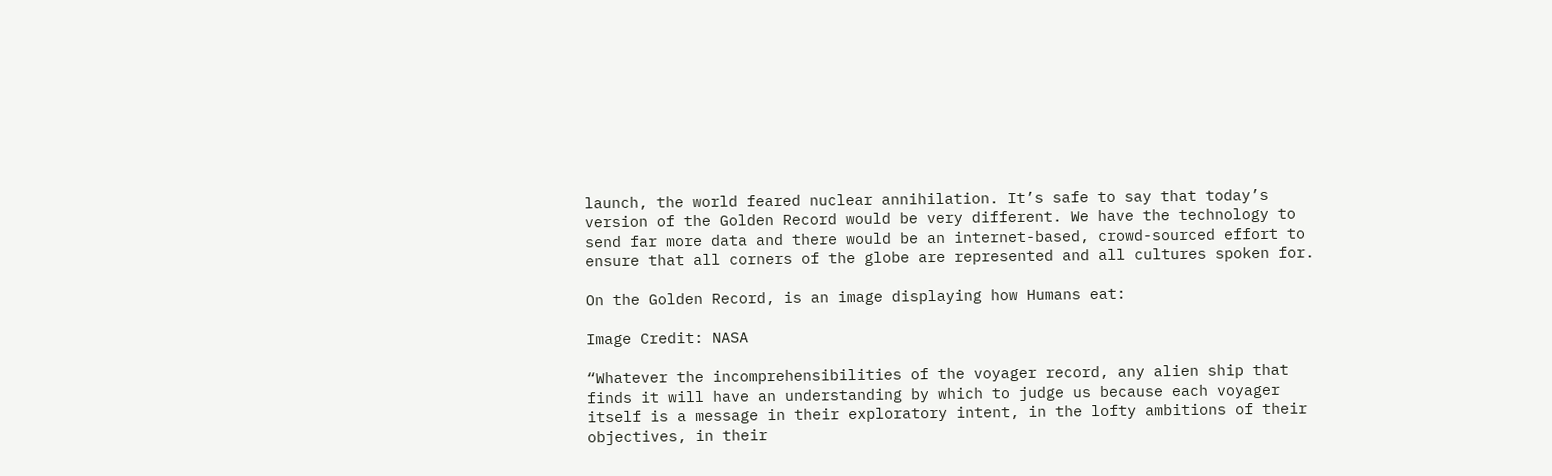launch, the world feared nuclear annihilation. It’s safe to say that today’s version of the Golden Record would be very different. We have the technology to send far more data and there would be an internet-based, crowd-sourced effort to ensure that all corners of the globe are represented and all cultures spoken for.

On the Golden Record, is an image displaying how Humans eat:

Image Credit: NASA

“Whatever the incomprehensibilities of the voyager record, any alien ship that finds it will have an understanding by which to judge us because each voyager itself is a message in their exploratory intent, in the lofty ambitions of their objectives, in their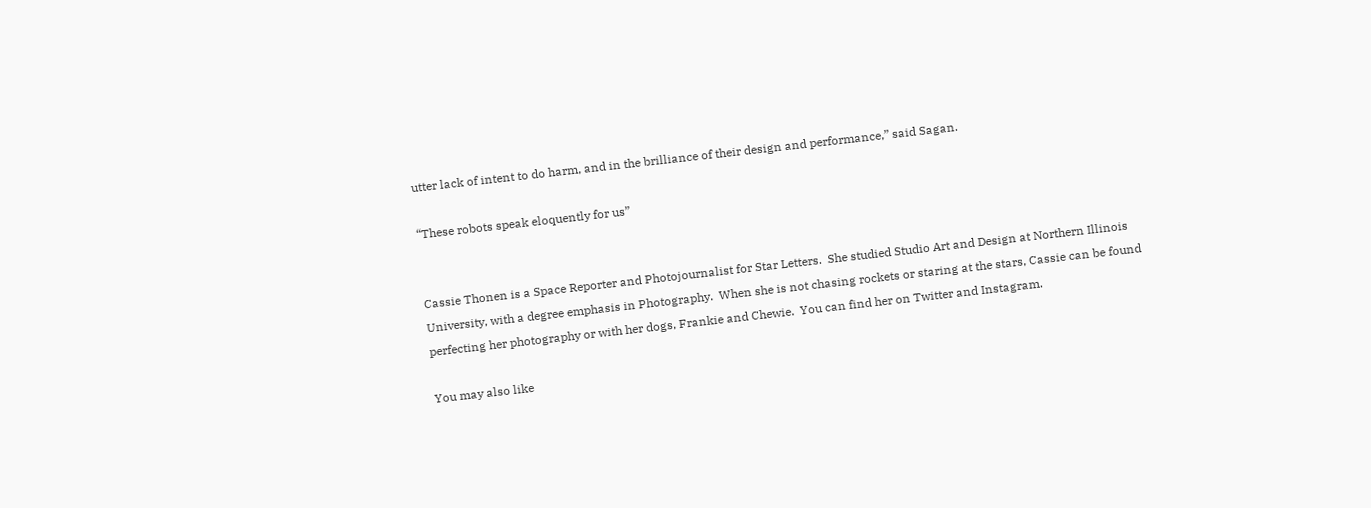utter lack of intent to do harm, and in the brilliance of their design and performance,” said Sagan.

“These robots speak eloquently for us”


Cassie Thonen is a Space Reporter and Photojournalist for Star Letters.  She studied Studio Art and Design at Northern Illinois University, with a degree emphasis in Photography.  When she is not chasing rockets or staring at the stars, Cassie can be found perfecting her photography or with her dogs, Frankie and Chewie.  You can find her on Twitter and Instagram.

You may also like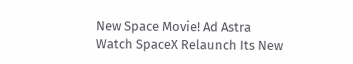New Space Movie! Ad Astra
Watch SpaceX Relaunch Its New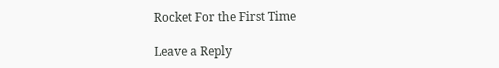Rocket For the First Time

Leave a Reply